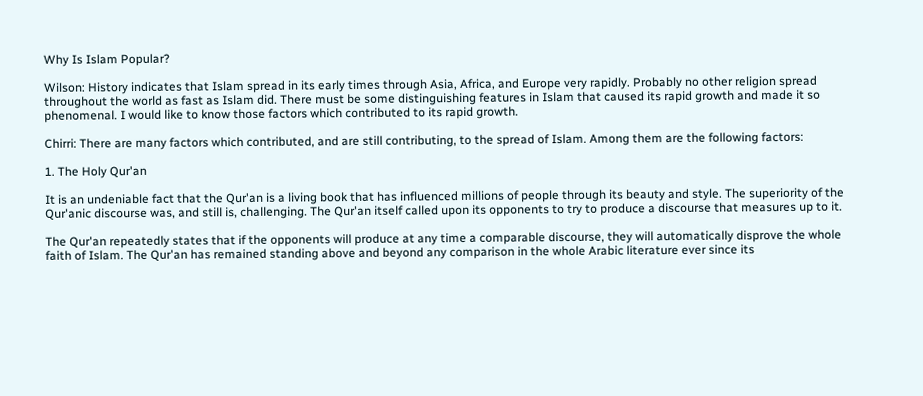Why Is Islam Popular?

Wilson: History indicates that Islam spread in its early times through Asia, Africa, and Europe very rapidly. Probably no other religion spread throughout the world as fast as Islam did. There must be some distinguishing features in Islam that caused its rapid growth and made it so phenomenal. I would like to know those factors which contributed to its rapid growth.

Chirri: There are many factors which contributed, and are still contributing, to the spread of Islam. Among them are the following factors:

1. The Holy Qur'an

It is an undeniable fact that the Qur'an is a living book that has influenced millions of people through its beauty and style. The superiority of the Qur'anic discourse was, and still is, challenging. The Qur'an itself called upon its opponents to try to produce a discourse that measures up to it.

The Qur'an repeatedly states that if the opponents will produce at any time a comparable discourse, they will automatically disprove the whole faith of Islam. The Qur'an has remained standing above and beyond any comparison in the whole Arabic literature ever since its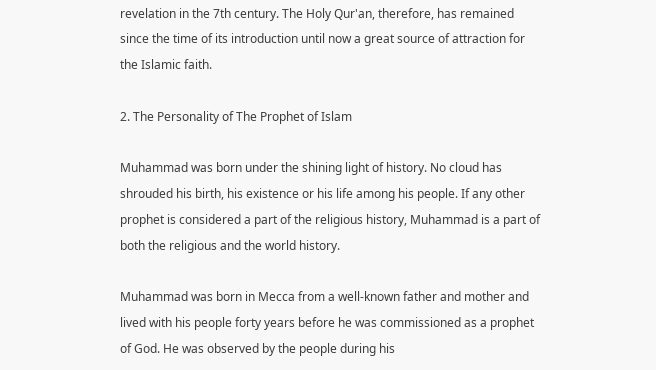revelation in the 7th century. The Holy Qur'an, therefore, has remained since the time of its introduction until now a great source of attraction for the Islamic faith.

2. The Personality of The Prophet of Islam

Muhammad was born under the shining light of history. No cloud has shrouded his birth, his existence or his life among his people. If any other prophet is considered a part of the religious history, Muhammad is a part of both the religious and the world history.

Muhammad was born in Mecca from a well-known father and mother and lived with his people forty years before he was commissioned as a prophet of God. He was observed by the people during his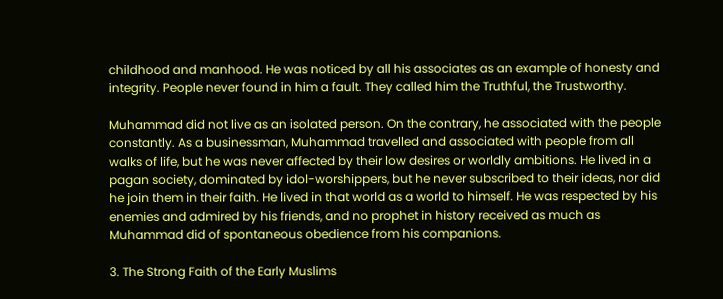childhood and manhood. He was noticed by all his associates as an example of honesty and integrity. People never found in him a fault. They called him the Truthful, the Trustworthy.

Muhammad did not live as an isolated person. On the contrary, he associated with the people constantly. As a businessman, Muhammad travelled and associated with people from all walks of life, but he was never affected by their low desires or worldly ambitions. He lived in a pagan society, dominated by idol-worshippers, but he never subscribed to their ideas, nor did he join them in their faith. He lived in that world as a world to himself. He was respected by his enemies and admired by his friends, and no prophet in history received as much as Muhammad did of spontaneous obedience from his companions.

3. The Strong Faith of the Early Muslims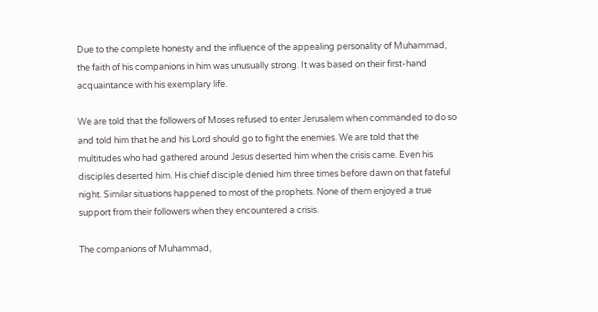Due to the complete honesty and the influence of the appealing personality of Muhammad, the faith of his companions in him was unusually strong. It was based on their first-hand acquaintance with his exemplary life.

We are told that the followers of Moses refused to enter Jerusalem when commanded to do so and told him that he and his Lord should go to fight the enemies. We are told that the multitudes who had gathered around Jesus deserted him when the crisis came. Even his disciples deserted him. His chief disciple denied him three times before dawn on that fateful night. Similar situations happened to most of the prophets. None of them enjoyed a true support from their followers when they encountered a crisis.

The companions of Muhammad,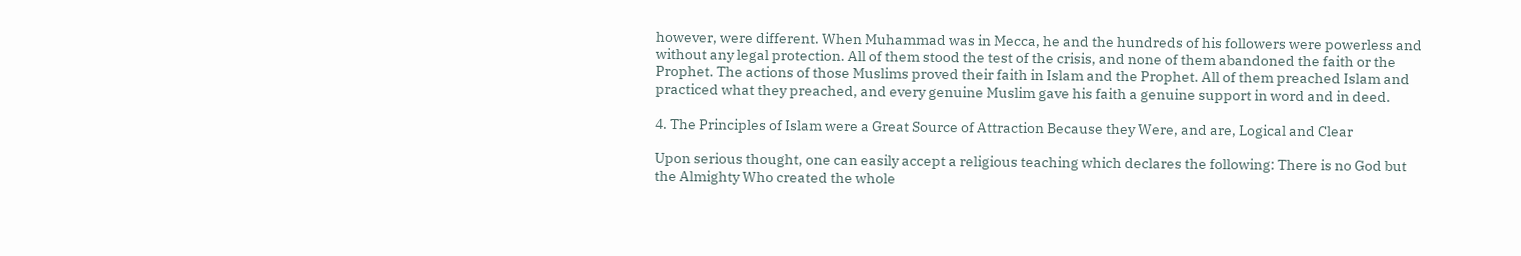however, were different. When Muhammad was in Mecca, he and the hundreds of his followers were powerless and without any legal protection. All of them stood the test of the crisis, and none of them abandoned the faith or the Prophet. The actions of those Muslims proved their faith in Islam and the Prophet. All of them preached Islam and practiced what they preached, and every genuine Muslim gave his faith a genuine support in word and in deed.

4. The Principles of Islam were a Great Source of Attraction Because they Were, and are, Logical and Clear

Upon serious thought, one can easily accept a religious teaching which declares the following: There is no God but the Almighty Who created the whole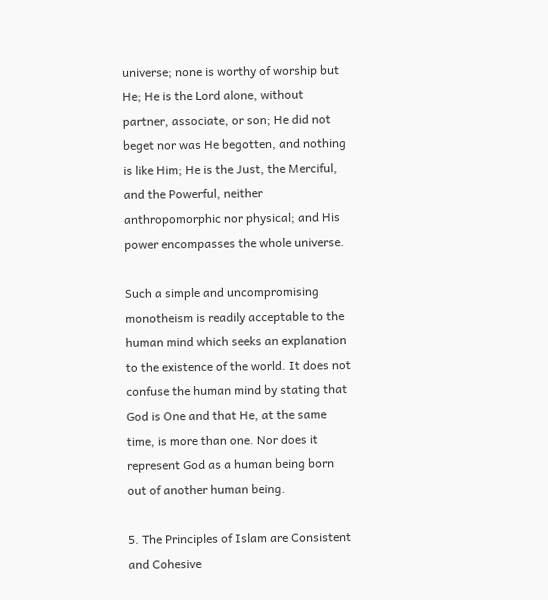universe; none is worthy of worship but He; He is the Lord alone, without partner, associate, or son; He did not beget nor was He begotten, and nothing is like Him; He is the Just, the Merciful, and the Powerful, neither anthropomorphic nor physical; and His power encompasses the whole universe.

Such a simple and uncompromising monotheism is readily acceptable to the human mind which seeks an explanation to the existence of the world. It does not confuse the human mind by stating that God is One and that He, at the same time, is more than one. Nor does it represent God as a human being born out of another human being.

5. The Principles of Islam are Consistent and Cohesive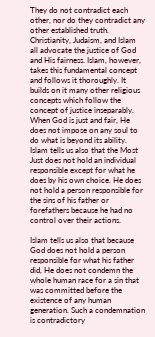They do not contradict each other, nor do they contradict any other established truth. Christianity, Judaism, and Islam all advocate the justice of God and His fairness. Islam, however, takes this fundamental concept and follows it thoroughly. It builds on it many other religious concepts which follow the concept of justice inseparably. When God is just and fair, He does not impose on any soul to do what is beyond its ability. Islam tells us also that the Most Just does not hold an individual responsible except for what he does by his own choice. He does not hold a person responsible for the sins of his father or forefathers because he had no control over their actions.

Islam tells us also that because God does not hold a person responsible for what his father did, He does not condemn the whole human race for a sin that was committed before the existence of any human generation. Such a condemnation is contradictory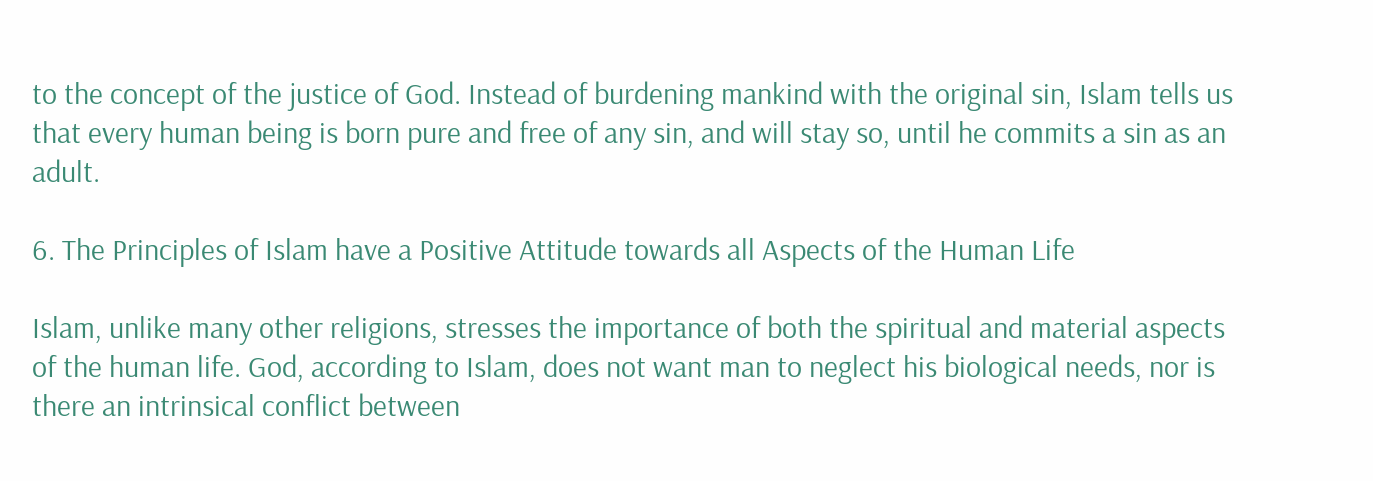to the concept of the justice of God. Instead of burdening mankind with the original sin, Islam tells us that every human being is born pure and free of any sin, and will stay so, until he commits a sin as an adult.

6. The Principles of Islam have a Positive Attitude towards all Aspects of the Human Life

Islam, unlike many other religions, stresses the importance of both the spiritual and material aspects of the human life. God, according to Islam, does not want man to neglect his biological needs, nor is there an intrinsical conflict between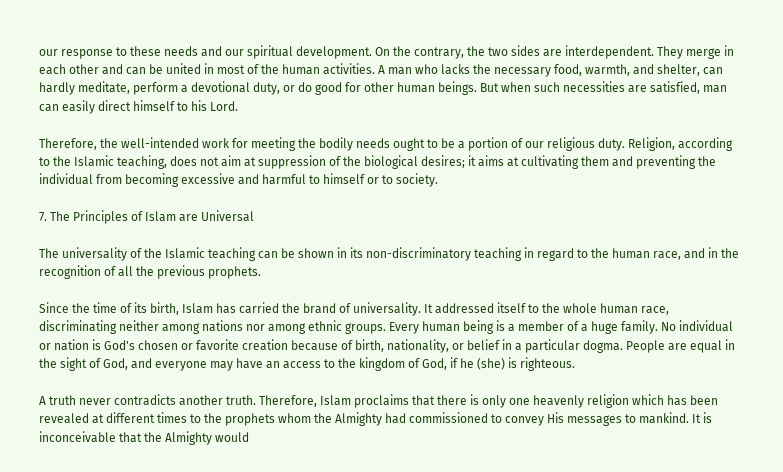our response to these needs and our spiritual development. On the contrary, the two sides are interdependent. They merge in each other and can be united in most of the human activities. A man who lacks the necessary food, warmth, and shelter, can hardly meditate, perform a devotional duty, or do good for other human beings. But when such necessities are satisfied, man can easily direct himself to his Lord.

Therefore, the well-intended work for meeting the bodily needs ought to be a portion of our religious duty. Religion, according to the Islamic teaching, does not aim at suppression of the biological desires; it aims at cultivating them and preventing the individual from becoming excessive and harmful to himself or to society.

7. The Principles of Islam are Universal

The universality of the Islamic teaching can be shown in its non-discriminatory teaching in regard to the human race, and in the recognition of all the previous prophets.

Since the time of its birth, Islam has carried the brand of universality. It addressed itself to the whole human race, discriminating neither among nations nor among ethnic groups. Every human being is a member of a huge family. No individual or nation is God's chosen or favorite creation because of birth, nationality, or belief in a particular dogma. People are equal in the sight of God, and everyone may have an access to the kingdom of God, if he (she) is righteous.

A truth never contradicts another truth. Therefore, Islam proclaims that there is only one heavenly religion which has been revealed at different times to the prophets whom the Almighty had commissioned to convey His messages to mankind. It is inconceivable that the Almighty would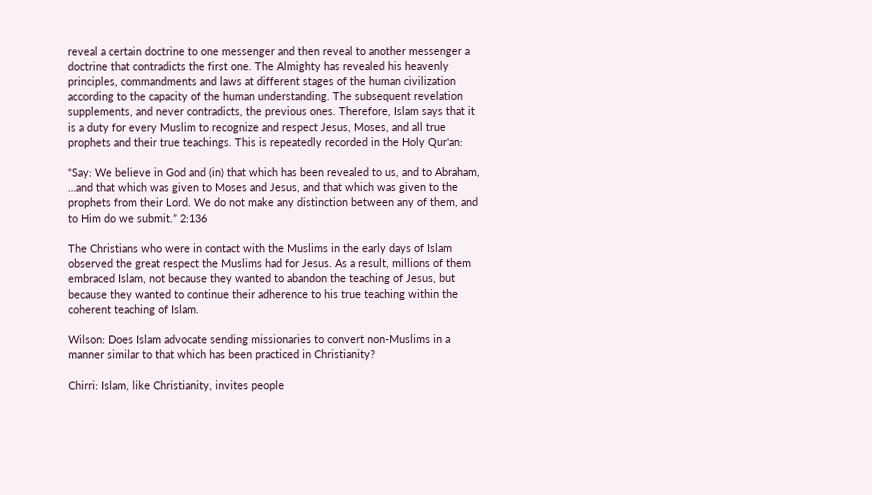reveal a certain doctrine to one messenger and then reveal to another messenger a doctrine that contradicts the first one. The Almighty has revealed his heavenly principles, commandments and laws at different stages of the human civilization according to the capacity of the human understanding. The subsequent revelation supplements, and never contradicts, the previous ones. Therefore, Islam says that it is a duty for every Muslim to recognize and respect Jesus, Moses, and all true prophets and their true teachings. This is repeatedly recorded in the Holy Qur'an:

“Say: We believe in God and (in) that which has been revealed to us, and to Abraham, …and that which was given to Moses and Jesus, and that which was given to the prophets from their Lord. We do not make any distinction between any of them, and to Him do we submit.” 2:136

The Christians who were in contact with the Muslims in the early days of Islam observed the great respect the Muslims had for Jesus. As a result, millions of them embraced Islam, not because they wanted to abandon the teaching of Jesus, but because they wanted to continue their adherence to his true teaching within the coherent teaching of Islam.

Wilson: Does Islam advocate sending missionaries to convert non-Muslims in a manner similar to that which has been practiced in Christianity?

Chirri: Islam, like Christianity, invites people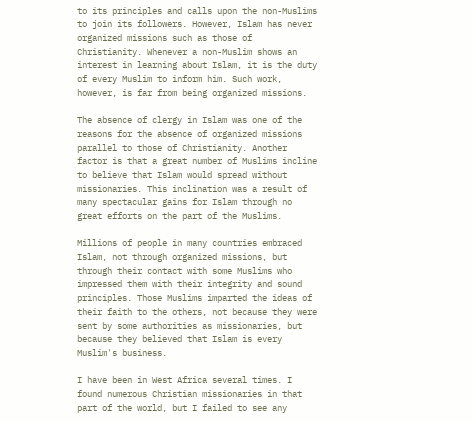to its principles and calls upon the non-Muslims to join its followers. However, Islam has never organized missions such as those of Christianity. Whenever a non-Muslim shows an interest in learning about Islam, it is the duty of every Muslim to inform him. Such work, however, is far from being organized missions.

The absence of clergy in Islam was one of the reasons for the absence of organized missions parallel to those of Christianity. Another factor is that a great number of Muslims incline to believe that Islam would spread without missionaries. This inclination was a result of many spectacular gains for Islam through no great efforts on the part of the Muslims.

Millions of people in many countries embraced Islam, not through organized missions, but through their contact with some Muslims who impressed them with their integrity and sound principles. Those Muslims imparted the ideas of their faith to the others, not because they were sent by some authorities as missionaries, but because they believed that Islam is every Muslim's business.

I have been in West Africa several times. I found numerous Christian missionaries in that part of the world, but I failed to see any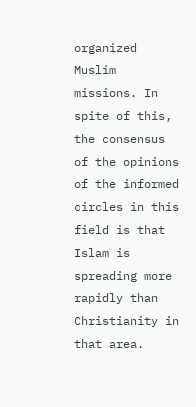organized Muslim missions. In spite of this, the consensus of the opinions of the informed circles in this field is that Islam is spreading more rapidly than Christianity in that area.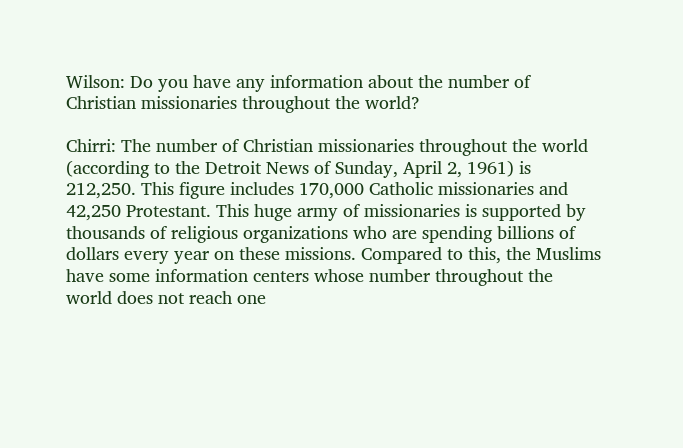Wilson: Do you have any information about the number of Christian missionaries throughout the world?

Chirri: The number of Christian missionaries throughout the world (according to the Detroit News of Sunday, April 2, 1961) is 212,250. This figure includes 170,000 Catholic missionaries and 42,250 Protestant. This huge army of missionaries is supported by thousands of religious organizations who are spending billions of dollars every year on these missions. Compared to this, the Muslims have some information centers whose number throughout the world does not reach one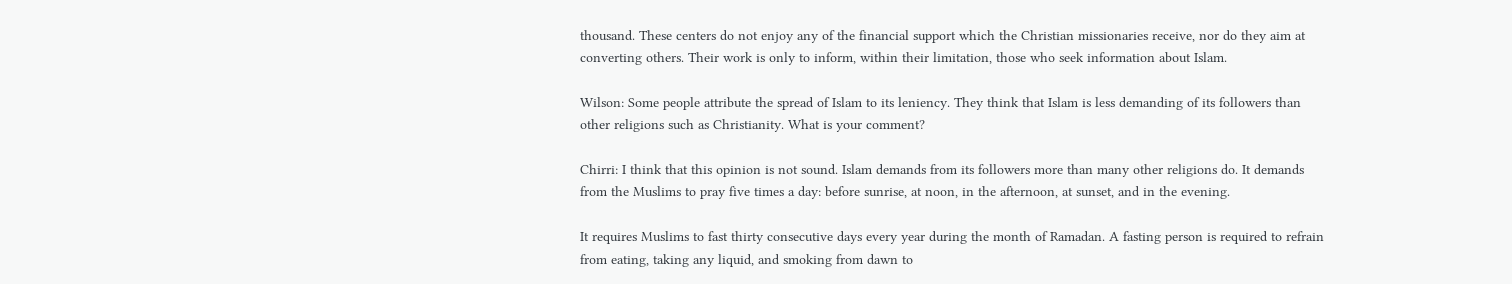thousand. These centers do not enjoy any of the financial support which the Christian missionaries receive, nor do they aim at converting others. Their work is only to inform, within their limitation, those who seek information about Islam.

Wilson: Some people attribute the spread of Islam to its leniency. They think that Islam is less demanding of its followers than other religions such as Christianity. What is your comment?

Chirri: I think that this opinion is not sound. Islam demands from its followers more than many other religions do. It demands from the Muslims to pray five times a day: before sunrise, at noon, in the afternoon, at sunset, and in the evening.

It requires Muslims to fast thirty consecutive days every year during the month of Ramadan. A fasting person is required to refrain from eating, taking any liquid, and smoking from dawn to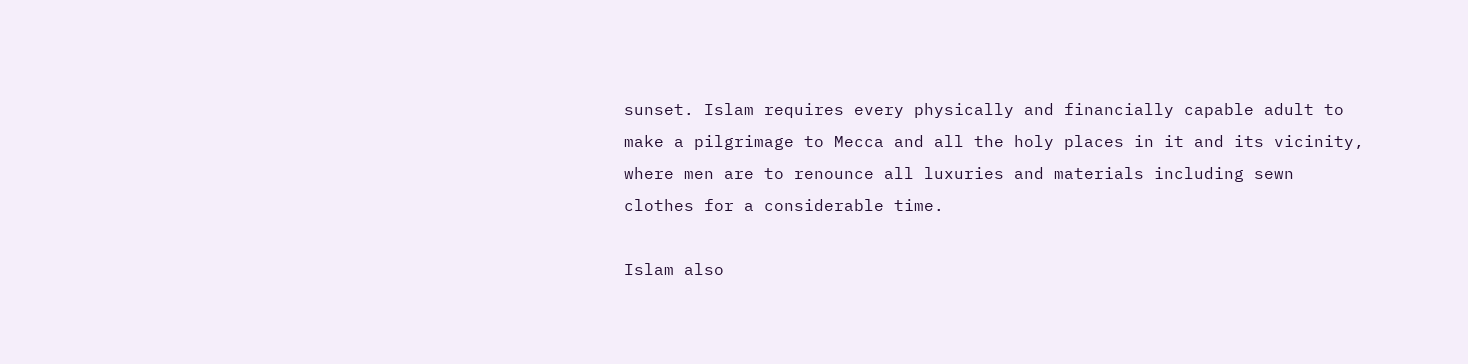sunset. Islam requires every physically and financially capable adult to make a pilgrimage to Mecca and all the holy places in it and its vicinity, where men are to renounce all luxuries and materials including sewn clothes for a considerable time.

Islam also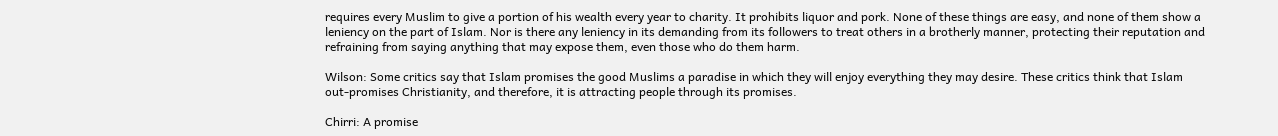requires every Muslim to give a portion of his wealth every year to charity. It prohibits liquor and pork. None of these things are easy, and none of them show a leniency on the part of Islam. Nor is there any leniency in its demanding from its followers to treat others in a brotherly manner, protecting their reputation and refraining from saying anything that may expose them, even those who do them harm.

Wilson: Some critics say that Islam promises the good Muslims a paradise in which they will enjoy everything they may desire. These critics think that Islam out-promises Christianity, and therefore, it is attracting people through its promises.

Chirri: A promise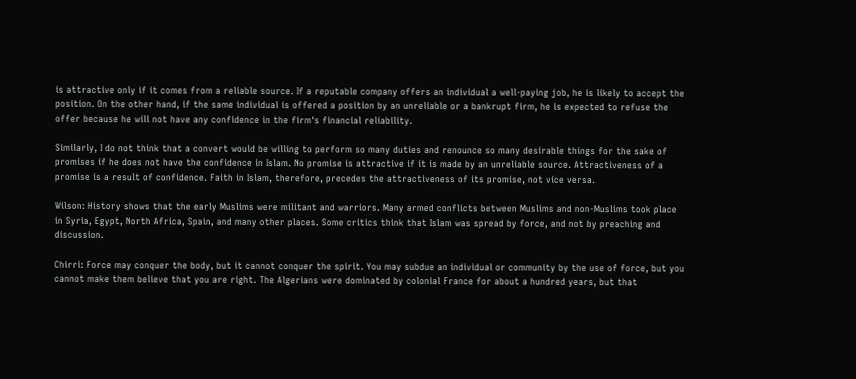is attractive only if it comes from a reliable source. If a reputable company offers an individual a well-paying job, he is likely to accept the position. On the other hand, if the same individual is offered a position by an unreliable or a bankrupt firm, he is expected to refuse the offer because he will not have any confidence in the firm's financial reliability.

Similarly, I do not think that a convert would be willing to perform so many duties and renounce so many desirable things for the sake of promises if he does not have the confidence in Islam. No promise is attractive if it is made by an unreliable source. Attractiveness of a promise is a result of confidence. Faith in Islam, therefore, precedes the attractiveness of its promise, not vice versa.

Wilson: History shows that the early Muslims were militant and warriors. Many armed conflicts between Muslims and non-Muslims took place in Syria, Egypt, North Africa, Spain, and many other places. Some critics think that Islam was spread by force, and not by preaching and discussion.

Chirri: Force may conquer the body, but it cannot conquer the spirit. You may subdue an individual or community by the use of force, but you cannot make them believe that you are right. The Algerians were dominated by colonial France for about a hundred years, but that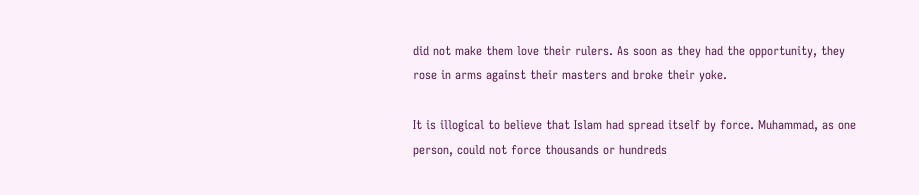did not make them love their rulers. As soon as they had the opportunity, they rose in arms against their masters and broke their yoke.

It is illogical to believe that Islam had spread itself by force. Muhammad, as one person, could not force thousands or hundreds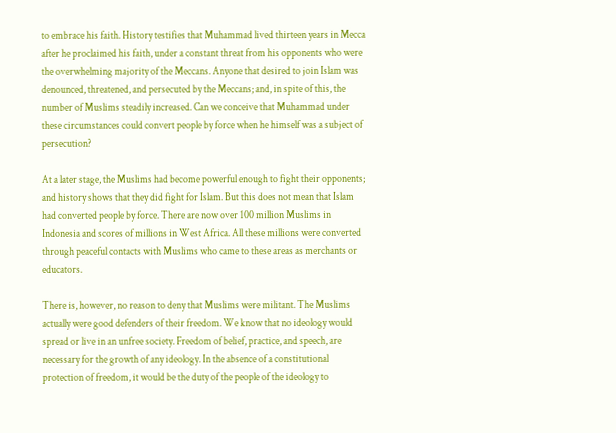to embrace his faith. History testifies that Muhammad lived thirteen years in Mecca after he proclaimed his faith, under a constant threat from his opponents who were the overwhelming majority of the Meccans. Anyone that desired to join Islam was denounced, threatened, and persecuted by the Meccans; and, in spite of this, the number of Muslims steadily increased. Can we conceive that Muhammad under these circumstances could convert people by force when he himself was a subject of persecution?

At a later stage, the Muslims had become powerful enough to fight their opponents; and history shows that they did fight for Islam. But this does not mean that Islam had converted people by force. There are now over 100 million Muslims in Indonesia and scores of millions in West Africa. All these millions were converted through peaceful contacts with Muslims who came to these areas as merchants or educators.

There is, however, no reason to deny that Muslims were militant. The Muslims actually were good defenders of their freedom. We know that no ideology would spread or live in an unfree society. Freedom of belief, practice, and speech, are necessary for the growth of any ideology. In the absence of a constitutional protection of freedom, it would be the duty of the people of the ideology to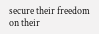secure their freedom on their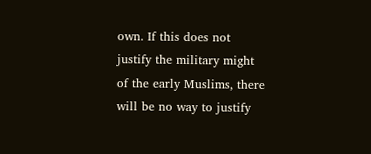own. If this does not justify the military might of the early Muslims, there will be no way to justify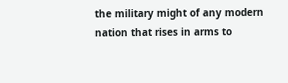the military might of any modern nation that rises in arms to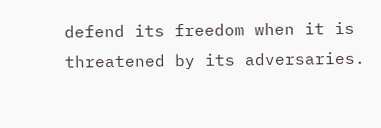defend its freedom when it is threatened by its adversaries.